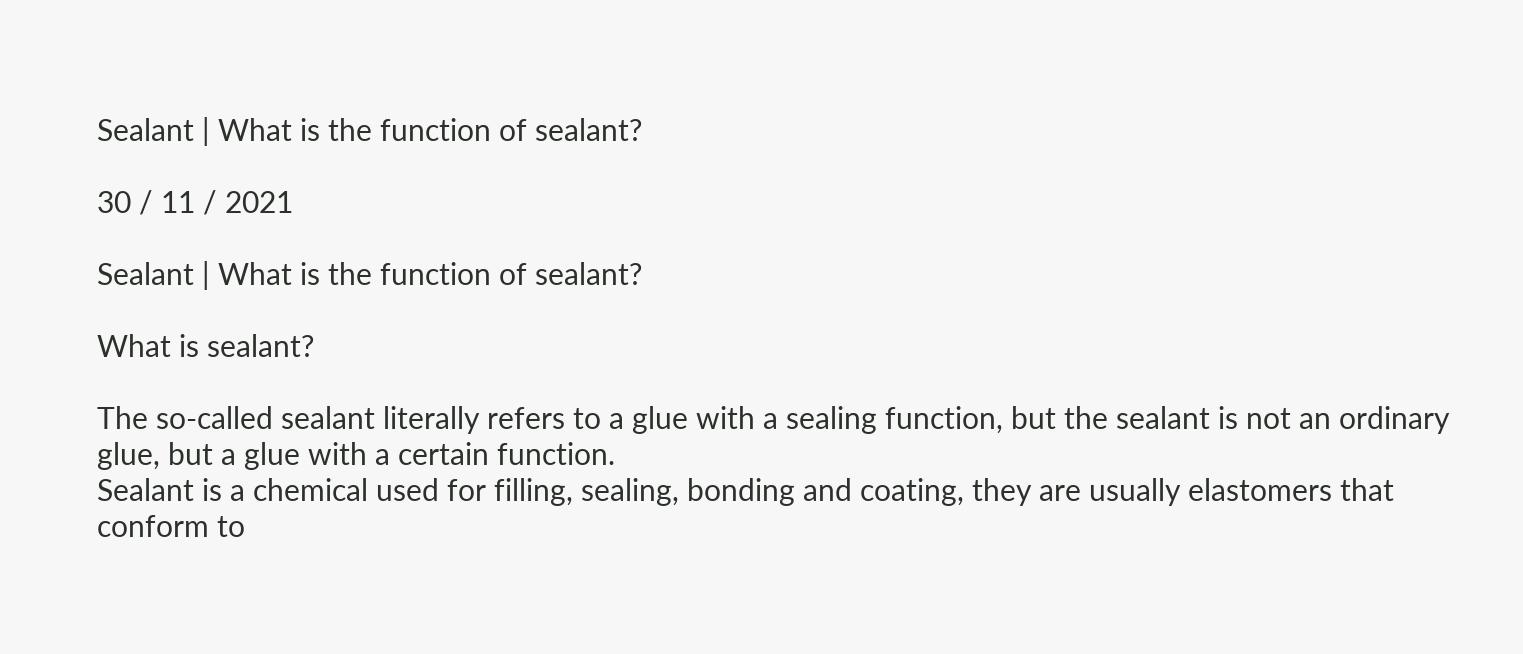Sealant | What is the function of sealant?

30 / 11 / 2021

Sealant | What is the function of sealant?

What is sealant?

The so-called sealant literally refers to a glue with a sealing function, but the sealant is not an ordinary glue, but a glue with a certain function.
Sealant is a chemical used for filling, sealing, bonding and coating, they are usually elastomers that conform to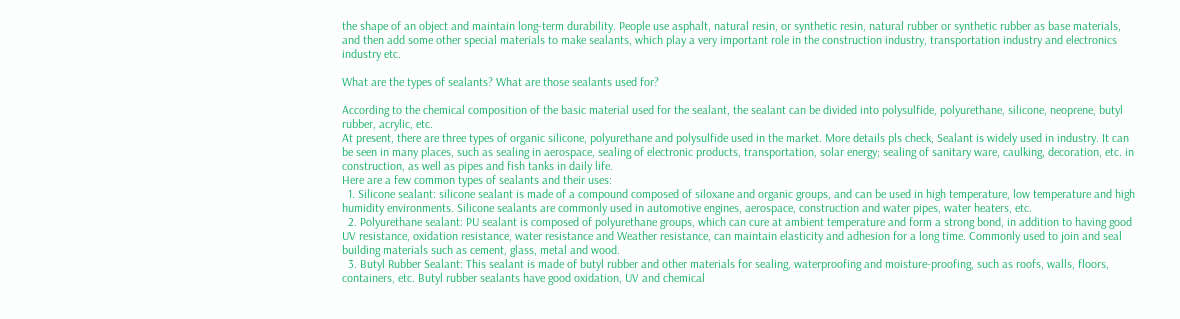the shape of an object and maintain long-term durability. People use asphalt, natural resin, or synthetic resin, natural rubber or synthetic rubber as base materials, and then add some other special materials to make sealants, which play a very important role in the construction industry, transportation industry and electronics industry etc.

What are the types of sealants? What are those sealants used for?

According to the chemical composition of the basic material used for the sealant, the sealant can be divided into polysulfide, polyurethane, silicone, neoprene, butyl rubber, acrylic, etc.
At present, there are three types of organic silicone, polyurethane and polysulfide used in the market. More details pls check, Sealant is widely used in industry. It can be seen in many places, such as sealing in aerospace, sealing of electronic products, transportation, solar energy; sealing of sanitary ware, caulking, decoration, etc. in construction, as well as pipes and fish tanks in daily life.
Here are a few common types of sealants and their uses:
  1. Silicone sealant: silicone sealant is made of a compound composed of siloxane and organic groups, and can be used in high temperature, low temperature and high humidity environments. Silicone sealants are commonly used in automotive engines, aerospace, construction and water pipes, water heaters, etc.
  2. Polyurethane sealant: PU sealant is composed of polyurethane groups, which can cure at ambient temperature and form a strong bond, in addition to having good UV resistance, oxidation resistance, water resistance and Weather resistance, can maintain elasticity and adhesion for a long time. Commonly used to join and seal building materials such as cement, glass, metal and wood.
  3. Butyl Rubber Sealant: This sealant is made of butyl rubber and other materials for sealing, waterproofing and moisture-proofing, such as roofs, walls, floors, containers, etc. Butyl rubber sealants have good oxidation, UV and chemical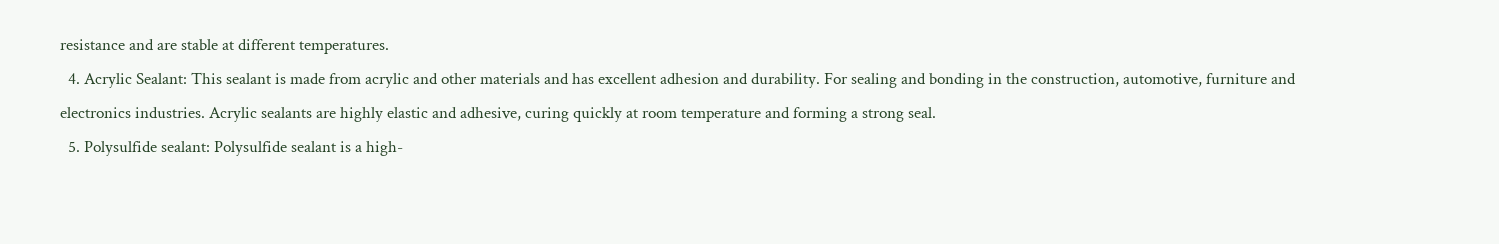resistance and are stable at different temperatures.
  4. Acrylic Sealant: This sealant is made from acrylic and other materials and has excellent adhesion and durability. For sealing and bonding in the construction, automotive, furniture and electronics industries. Acrylic sealants are highly elastic and adhesive, curing quickly at room temperature and forming a strong seal.
  5. Polysulfide sealant: Polysulfide sealant is a high-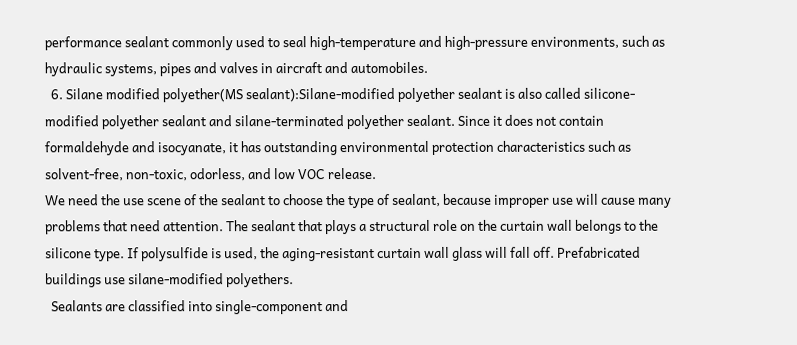performance sealant commonly used to seal high-temperature and high-pressure environments, such as hydraulic systems, pipes and valves in aircraft and automobiles.
  6. Silane modified polyether(MS sealant):Silane-modified polyether sealant is also called silicone-modified polyether sealant and silane-terminated polyether sealant. Since it does not contain formaldehyde and isocyanate, it has outstanding environmental protection characteristics such as solvent-free, non-toxic, odorless, and low VOC release.
We need the use scene of the sealant to choose the type of sealant, because improper use will cause many problems that need attention. The sealant that plays a structural role on the curtain wall belongs to the silicone type. If polysulfide is used, the aging-resistant curtain wall glass will fall off. Prefabricated buildings use silane-modified polyethers.
  Sealants are classified into single-component and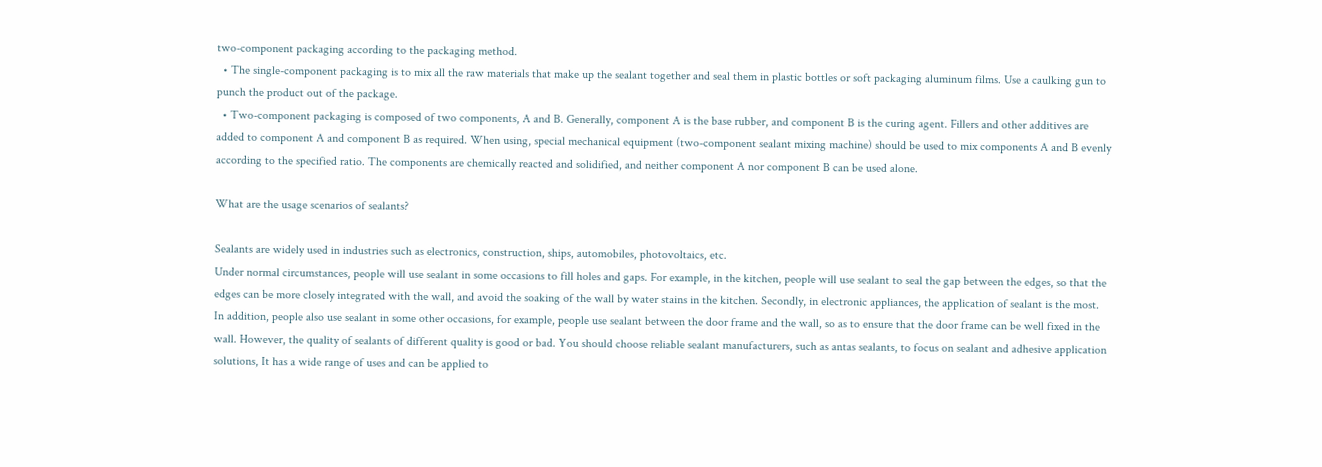two-component packaging according to the packaging method.
  • The single-component packaging is to mix all the raw materials that make up the sealant together and seal them in plastic bottles or soft packaging aluminum films. Use a caulking gun to punch the product out of the package.
  • Two-component packaging is composed of two components, A and B. Generally, component A is the base rubber, and component B is the curing agent. Fillers and other additives are added to component A and component B as required. When using, special mechanical equipment (two-component sealant mixing machine) should be used to mix components A and B evenly according to the specified ratio. The components are chemically reacted and solidified, and neither component A nor component B can be used alone.

What are the usage scenarios of sealants?

Sealants are widely used in industries such as electronics, construction, ships, automobiles, photovoltaics, etc.
Under normal circumstances, people will use sealant in some occasions to fill holes and gaps. For example, in the kitchen, people will use sealant to seal the gap between the edges, so that the edges can be more closely integrated with the wall, and avoid the soaking of the wall by water stains in the kitchen. Secondly, in electronic appliances, the application of sealant is the most.
In addition, people also use sealant in some other occasions, for example, people use sealant between the door frame and the wall, so as to ensure that the door frame can be well fixed in the wall. However, the quality of sealants of different quality is good or bad. You should choose reliable sealant manufacturers, such as antas sealants, to focus on sealant and adhesive application solutions, It has a wide range of uses and can be applied to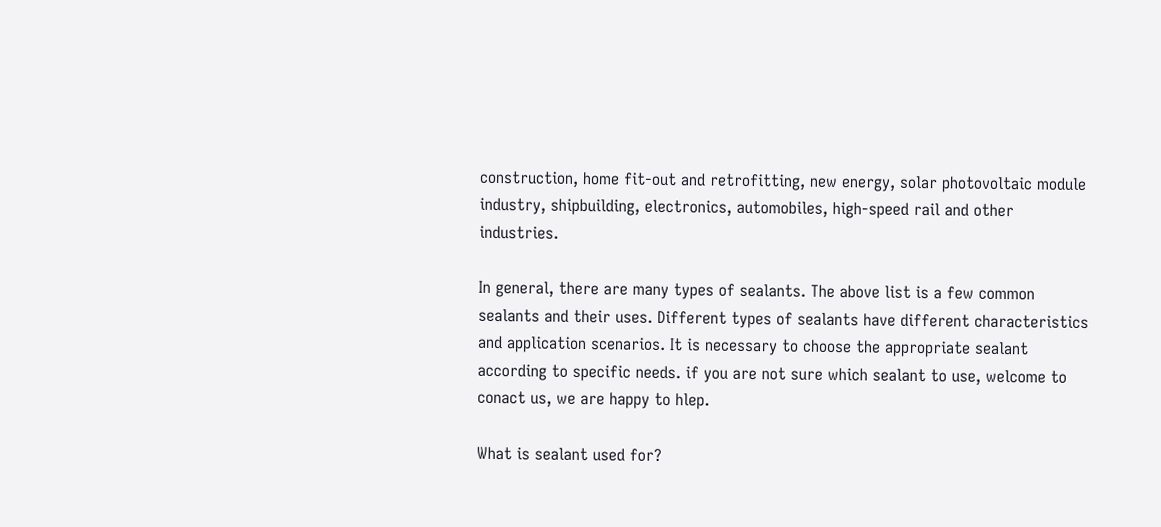construction, home fit-out and retrofitting, new energy, solar photovoltaic module industry, shipbuilding, electronics, automobiles, high-speed rail and other industries.

In general, there are many types of sealants. The above list is a few common sealants and their uses. Different types of sealants have different characteristics and application scenarios. It is necessary to choose the appropriate sealant according to specific needs. if you are not sure which sealant to use, welcome to conact us, we are happy to hlep.

What is sealant used for?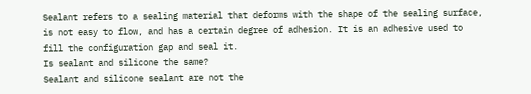Sealant refers to a sealing material that deforms with the shape of the sealing surface, is not easy to flow, and has a certain degree of adhesion. It is an adhesive used to fill the configuration gap and seal it.
Is sealant and silicone the same?
Sealant and silicone sealant are not the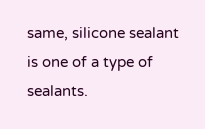same, silicone sealant is one of a type of sealants.